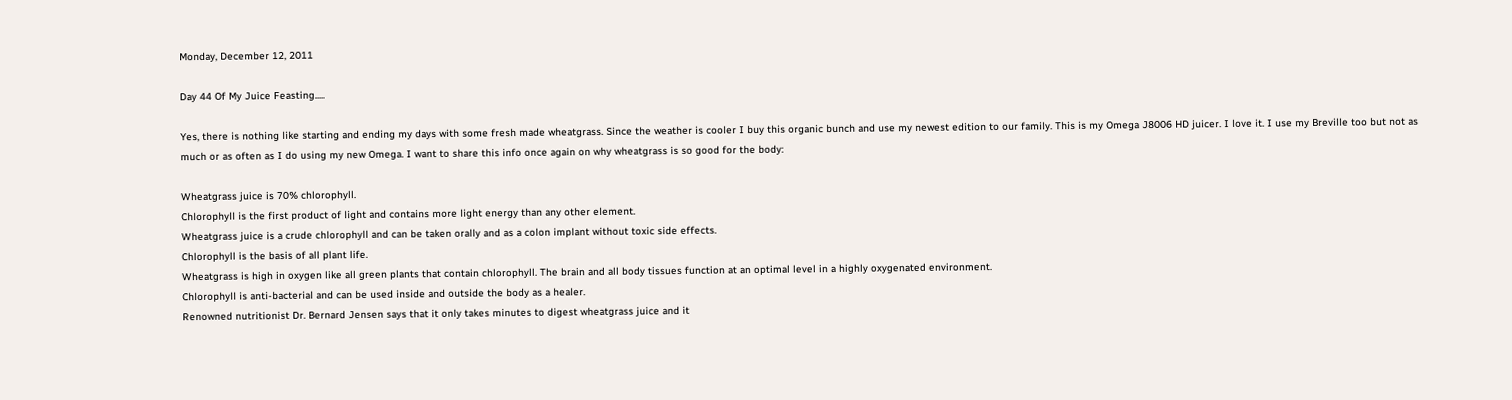Monday, December 12, 2011

Day 44 Of My Juice Feasting.....

Yes, there is nothing like starting and ending my days with some fresh made wheatgrass. Since the weather is cooler I buy this organic bunch and use my newest edition to our family. This is my Omega J8006 HD juicer. I love it. I use my Breville too but not as much or as often as I do using my new Omega. I want to share this info once again on why wheatgrass is so good for the body:

Wheatgrass juice is 70% chlorophyll.
Chlorophyll is the first product of light and contains more light energy than any other element.
Wheatgrass juice is a crude chlorophyll and can be taken orally and as a colon implant without toxic side effects.
Chlorophyll is the basis of all plant life.
Wheatgrass is high in oxygen like all green plants that contain chlorophyll. The brain and all body tissues function at an optimal level in a highly oxygenated environment.
Chlorophyll is anti-bacterial and can be used inside and outside the body as a healer.
Renowned nutritionist Dr. Bernard Jensen says that it only takes minutes to digest wheatgrass juice and it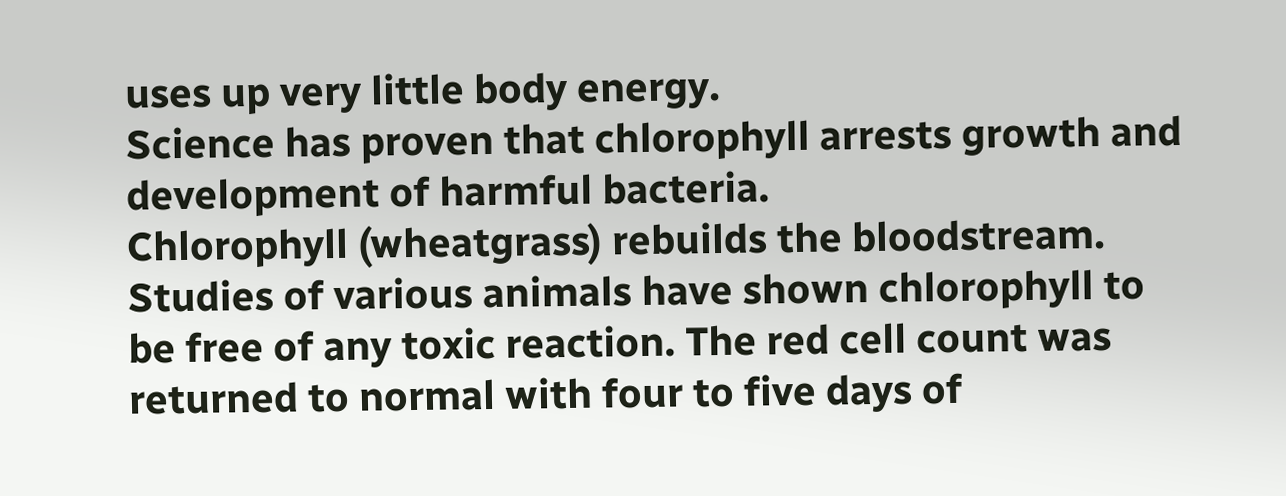uses up very little body energy.
Science has proven that chlorophyll arrests growth and development of harmful bacteria.
Chlorophyll (wheatgrass) rebuilds the bloodstream. Studies of various animals have shown chlorophyll to be free of any toxic reaction. The red cell count was returned to normal with four to five days of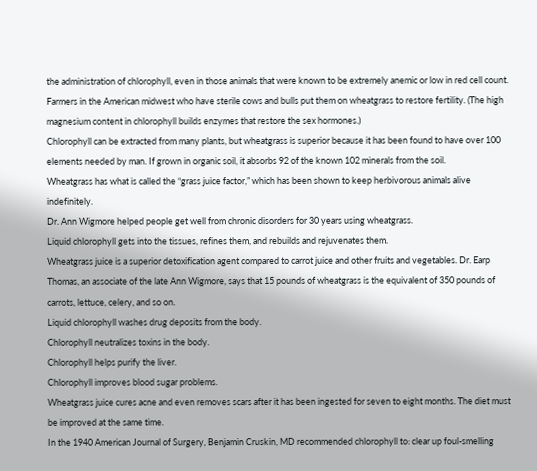the administration of chlorophyll, even in those animals that were known to be extremely anemic or low in red cell count.
Farmers in the American midwest who have sterile cows and bulls put them on wheatgrass to restore fertility. (The high magnesium content in chlorophyll builds enzymes that restore the sex hormones.)
Chlorophyll can be extracted from many plants, but wheatgrass is superior because it has been found to have over 100 elements needed by man. If grown in organic soil, it absorbs 92 of the known 102 minerals from the soil.
Wheatgrass has what is called the “grass juice factor,” which has been shown to keep herbivorous animals alive indefinitely.
Dr. Ann Wigmore helped people get well from chronic disorders for 30 years using wheatgrass.
Liquid chlorophyll gets into the tissues, refines them, and rebuilds and rejuvenates them.
Wheatgrass juice is a superior detoxification agent compared to carrot juice and other fruits and vegetables. Dr. Earp Thomas, an associate of the late Ann Wigmore, says that 15 pounds of wheatgrass is the equivalent of 350 pounds of carrots, lettuce, celery, and so on.
Liquid chlorophyll washes drug deposits from the body.
Chlorophyll neutralizes toxins in the body.
Chlorophyll helps purify the liver.
Chlorophyll improves blood sugar problems.
Wheatgrass juice cures acne and even removes scars after it has been ingested for seven to eight months. The diet must be improved at the same time.
In the 1940 American Journal of Surgery, Benjamin Cruskin, MD recommended chlorophyll to: clear up foul-smelling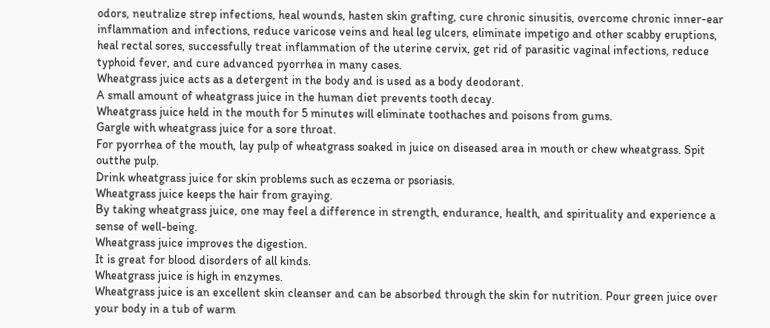odors, neutralize strep infections, heal wounds, hasten skin grafting, cure chronic sinusitis, overcome chronic inner-ear inflammation and infections, reduce varicose veins and heal leg ulcers, eliminate impetigo and other scabby eruptions, heal rectal sores, successfully treat inflammation of the uterine cervix, get rid of parasitic vaginal infections, reduce typhoid fever, and cure advanced pyorrhea in many cases.
Wheatgrass juice acts as a detergent in the body and is used as a body deodorant.
A small amount of wheatgrass juice in the human diet prevents tooth decay.
Wheatgrass juice held in the mouth for 5 minutes will eliminate toothaches and poisons from gums.
Gargle with wheatgrass juice for a sore throat.
For pyorrhea of the mouth, lay pulp of wheatgrass soaked in juice on diseased area in mouth or chew wheatgrass. Spit outthe pulp.
Drink wheatgrass juice for skin problems such as eczema or psoriasis.
Wheatgrass juice keeps the hair from graying.
By taking wheatgrass juice, one may feel a difference in strength, endurance, health, and spirituality and experience a sense of well-being.
Wheatgrass juice improves the digestion.
It is great for blood disorders of all kinds.
Wheatgrass juice is high in enzymes.
Wheatgrass juice is an excellent skin cleanser and can be absorbed through the skin for nutrition. Pour green juice over your body in a tub of warm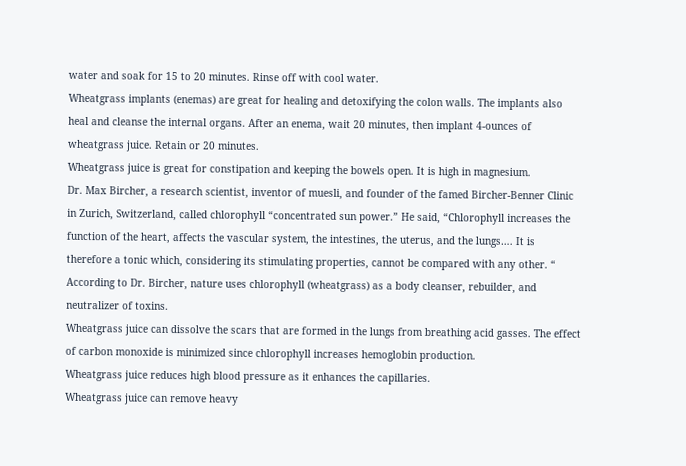water and soak for 15 to 20 minutes. Rinse off with cool water.
Wheatgrass implants (enemas) are great for healing and detoxifying the colon walls. The implants also heal and cleanse the internal organs. After an enema, wait 20 minutes, then implant 4-ounces of wheatgrass juice. Retain or 20 minutes.
Wheatgrass juice is great for constipation and keeping the bowels open. It is high in magnesium.
Dr. Max Bircher, a research scientist, inventor of muesli, and founder of the famed Bircher-Benner Clinic in Zurich, Switzerland, called chlorophyll “concentrated sun power.” He said, “Chlorophyll increases the function of the heart, affects the vascular system, the intestines, the uterus, and the lungs…. It is therefore a tonic which, considering its stimulating properties, cannot be compared with any other. “
According to Dr. Bircher, nature uses chlorophyll (wheatgrass) as a body cleanser, rebuilder, and neutralizer of toxins.
Wheatgrass juice can dissolve the scars that are formed in the lungs from breathing acid gasses. The effect of carbon monoxide is minimized since chlorophyll increases hemoglobin production.
Wheatgrass juice reduces high blood pressure as it enhances the capillaries.
Wheatgrass juice can remove heavy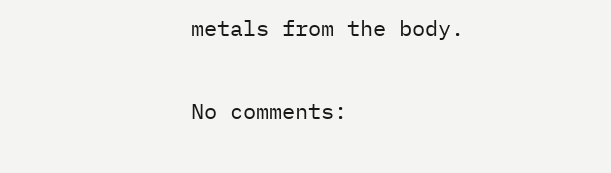metals from the body.

No comments: